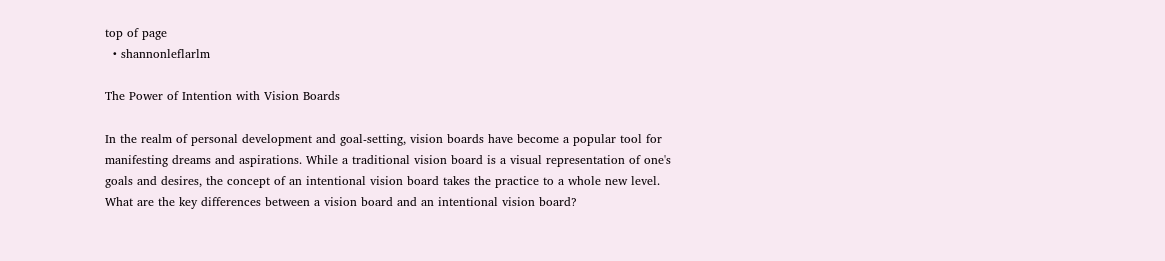top of page
  • shannonleflarlm

The Power of Intention with Vision Boards

In the realm of personal development and goal-setting, vision boards have become a popular tool for manifesting dreams and aspirations. While a traditional vision board is a visual representation of one's goals and desires, the concept of an intentional vision board takes the practice to a whole new level. What are the key differences between a vision board and an intentional vision board?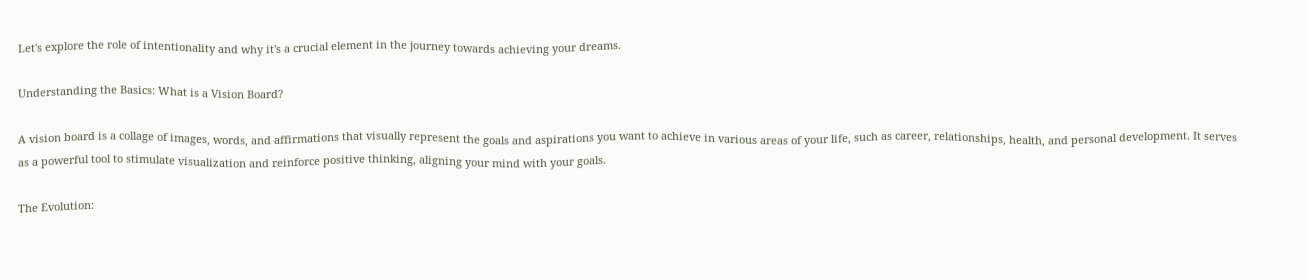Let's explore the role of intentionality and why it's a crucial element in the journey towards achieving your dreams.

Understanding the Basics: What is a Vision Board?

A vision board is a collage of images, words, and affirmations that visually represent the goals and aspirations you want to achieve in various areas of your life, such as career, relationships, health, and personal development. It serves as a powerful tool to stimulate visualization and reinforce positive thinking, aligning your mind with your goals.

The Evolution: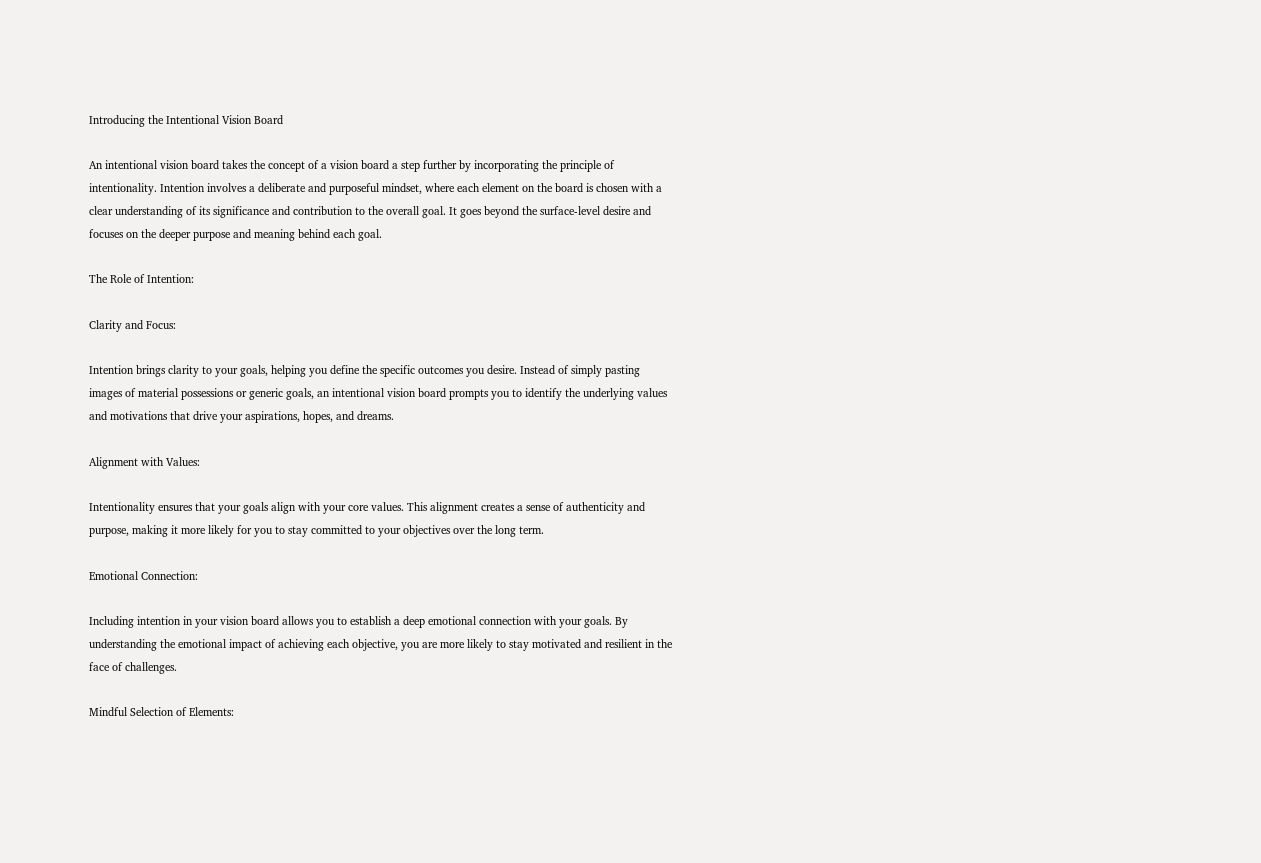Introducing the Intentional Vision Board

An intentional vision board takes the concept of a vision board a step further by incorporating the principle of intentionality. Intention involves a deliberate and purposeful mindset, where each element on the board is chosen with a clear understanding of its significance and contribution to the overall goal. It goes beyond the surface-level desire and focuses on the deeper purpose and meaning behind each goal.

The Role of Intention:

Clarity and Focus:

Intention brings clarity to your goals, helping you define the specific outcomes you desire. Instead of simply pasting images of material possessions or generic goals, an intentional vision board prompts you to identify the underlying values and motivations that drive your aspirations, hopes, and dreams.

Alignment with Values:

Intentionality ensures that your goals align with your core values. This alignment creates a sense of authenticity and purpose, making it more likely for you to stay committed to your objectives over the long term.

Emotional Connection:

Including intention in your vision board allows you to establish a deep emotional connection with your goals. By understanding the emotional impact of achieving each objective, you are more likely to stay motivated and resilient in the face of challenges.

Mindful Selection of Elements: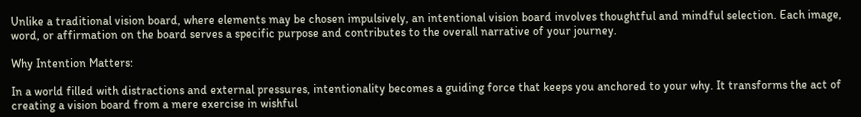Unlike a traditional vision board, where elements may be chosen impulsively, an intentional vision board involves thoughtful and mindful selection. Each image, word, or affirmation on the board serves a specific purpose and contributes to the overall narrative of your journey.

Why Intention Matters:

In a world filled with distractions and external pressures, intentionality becomes a guiding force that keeps you anchored to your why. It transforms the act of creating a vision board from a mere exercise in wishful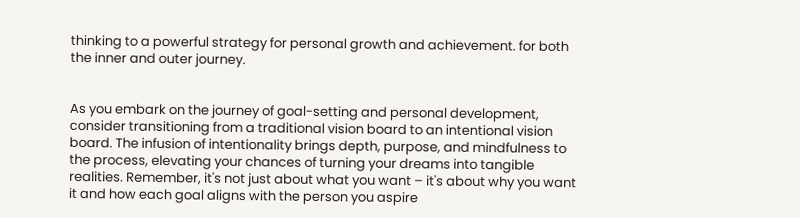thinking to a powerful strategy for personal growth and achievement. for both the inner and outer journey.


As you embark on the journey of goal-setting and personal development, consider transitioning from a traditional vision board to an intentional vision board. The infusion of intentionality brings depth, purpose, and mindfulness to the process, elevating your chances of turning your dreams into tangible realities. Remember, it's not just about what you want – it's about why you want it and how each goal aligns with the person you aspire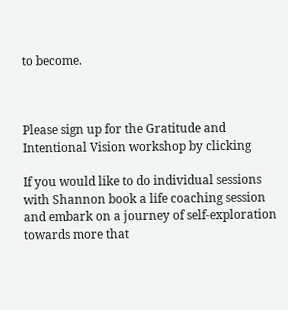to become.



Please sign up for the Gratitude and Intentional Vision workshop by clicking

If you would like to do individual sessions with Shannon book a life coaching session and embark on a journey of self-exploration towards more that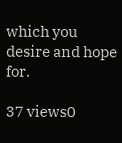which you desire and hope for.

37 views0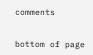comments


bottom of page